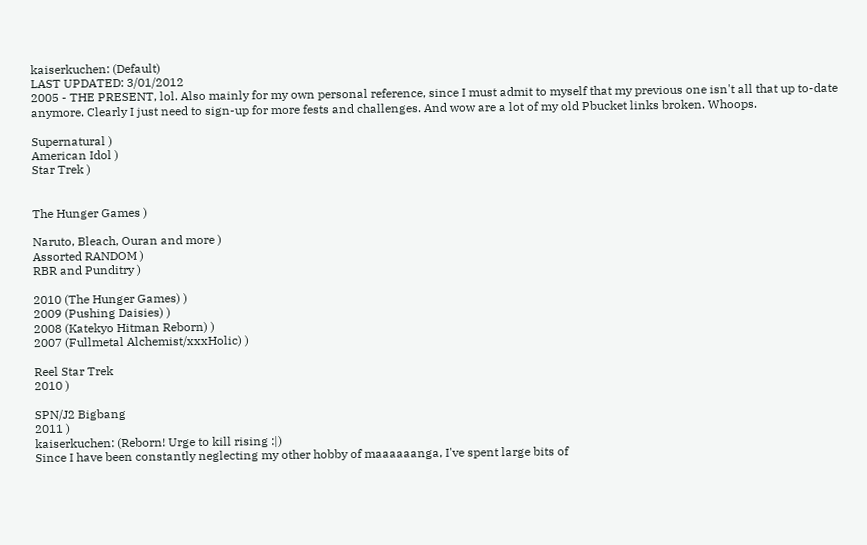kaiserkuchen: (Default)
LAST UPDATED: 3/01/2012
2005 - THE PRESENT, lol. Also mainly for my own personal reference, since I must admit to myself that my previous one isn't all that up to-date anymore. Clearly I just need to sign-up for more fests and challenges. And wow are a lot of my old Pbucket links broken. Whoops.

Supernatural )
American Idol )
Star Trek )


The Hunger Games )

Naruto, Bleach, Ouran and more )
Assorted RANDOM )
RBR and Punditry )

2010 (The Hunger Games) )
2009 (Pushing Daisies) )
2008 (Katekyo Hitman Reborn) )
2007 (Fullmetal Alchemist/xxxHolic) )

Reel Star Trek
2010 )

SPN/J2 Bigbang
2011 )
kaiserkuchen: (Reborn! Urge to kill rising :|)
Since I have been constantly neglecting my other hobby of maaaaaanga, I've spent large bits of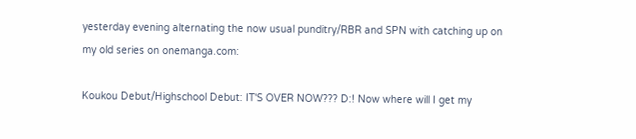yesterday evening alternating the now usual punditry/RBR and SPN with catching up on my old series on onemanga.com:

Koukou Debut/Highschool Debut: IT'S OVER NOW??? D:! Now where will I get my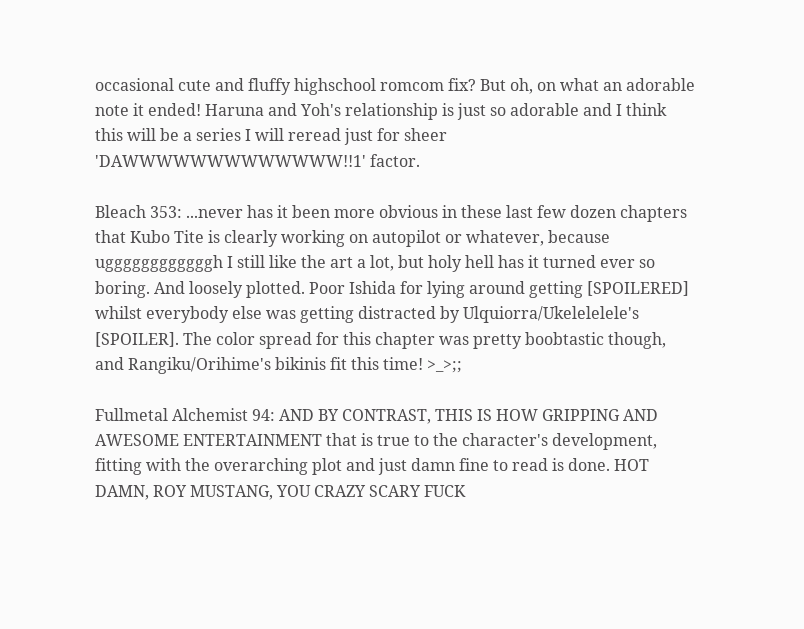occasional cute and fluffy highschool romcom fix? But oh, on what an adorable note it ended! Haruna and Yoh's relationship is just so adorable and I think this will be a series I will reread just for sheer 'DAWWWWWWWWWWWWW!!1' factor.

Bleach 353: ...never has it been more obvious in these last few dozen chapters that Kubo Tite is clearly working on autopilot or whatever, because uggggggggggggh I still like the art a lot, but holy hell has it turned ever so boring. And loosely plotted. Poor Ishida for lying around getting [SPOILERED] whilst everybody else was getting distracted by Ulquiorra/Ukelelelele's [SPOILER]. The color spread for this chapter was pretty boobtastic though, and Rangiku/Orihime's bikinis fit this time! >_>;;

Fullmetal Alchemist 94: AND BY CONTRAST, THIS IS HOW GRIPPING AND AWESOME ENTERTAINMENT that is true to the character's development, fitting with the overarching plot and just damn fine to read is done. HOT DAMN, ROY MUSTANG, YOU CRAZY SCARY FUCK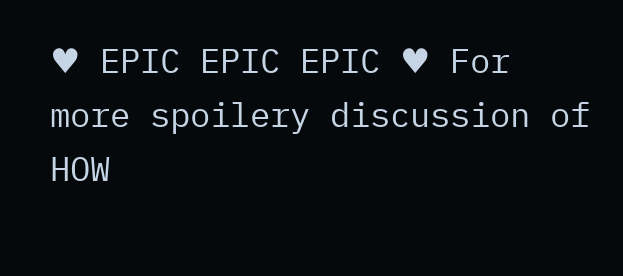♥ EPIC EPIC EPIC ♥ For more spoilery discussion of HOW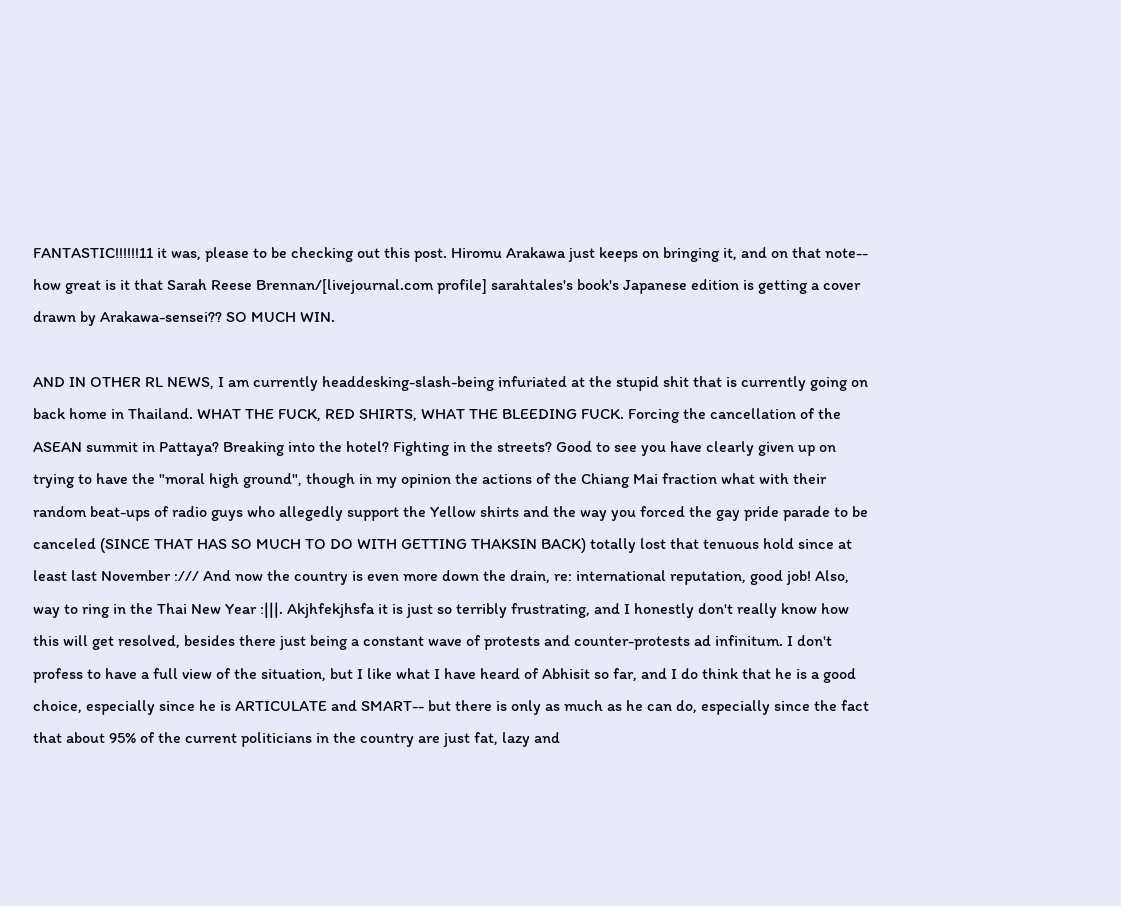FANTASTIC!!!!!!11 it was, please to be checking out this post. Hiromu Arakawa just keeps on bringing it, and on that note-- how great is it that Sarah Reese Brennan/[livejournal.com profile] sarahtales's book's Japanese edition is getting a cover drawn by Arakawa-sensei?? SO MUCH WIN.

AND IN OTHER RL NEWS, I am currently headdesking-slash-being infuriated at the stupid shit that is currently going on back home in Thailand. WHAT THE FUCK, RED SHIRTS, WHAT THE BLEEDING FUCK. Forcing the cancellation of the ASEAN summit in Pattaya? Breaking into the hotel? Fighting in the streets? Good to see you have clearly given up on trying to have the "moral high ground", though in my opinion the actions of the Chiang Mai fraction what with their random beat-ups of radio guys who allegedly support the Yellow shirts and the way you forced the gay pride parade to be canceled (SINCE THAT HAS SO MUCH TO DO WITH GETTING THAKSIN BACK) totally lost that tenuous hold since at least last November :/// And now the country is even more down the drain, re: international reputation, good job! Also, way to ring in the Thai New Year :|||. Akjhfekjhsfa it is just so terribly frustrating, and I honestly don't really know how this will get resolved, besides there just being a constant wave of protests and counter-protests ad infinitum. I don't profess to have a full view of the situation, but I like what I have heard of Abhisit so far, and I do think that he is a good choice, especially since he is ARTICULATE and SMART-- but there is only as much as he can do, especially since the fact that about 95% of the current politicians in the country are just fat, lazy and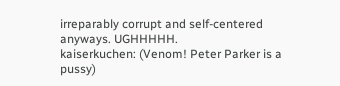irreparably corrupt and self-centered anyways. UGHHHHH.
kaiserkuchen: (Venom! Peter Parker is a pussy)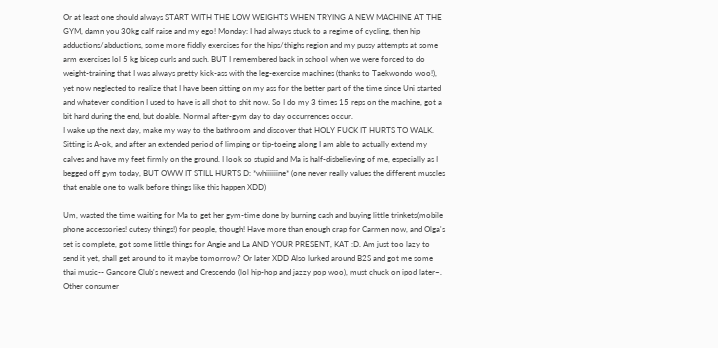Or at least one should always START WITH THE LOW WEIGHTS WHEN TRYING A NEW MACHINE AT THE GYM, damn you 30kg calf raise and my ego! Monday: I had always stuck to a regime of cycling, then hip adductions/abductions, some more fiddly exercises for the hips/thighs region and my pussy attempts at some arm exercises lol 5 kg bicep curls and such. BUT I remembered back in school when we were forced to do weight-training that I was always pretty kick-ass with the leg-exercise machines (thanks to Taekwondo woo!), yet now neglected to realize that I have been sitting on my ass for the better part of the time since Uni started and whatever condition I used to have is all shot to shit now. So I do my 3 times 15 reps on the machine, got a bit hard during the end, but doable. Normal after-gym day to day occurrences occur.
I wake up the next day, make my way to the bathroom and discover that HOLY FUCK IT HURTS TO WALK. Sitting is A-ok, and after an extended period of limping or tip-toeing along I am able to actually extend my calves and have my feet firmly on the ground. I look so stupid and Ma is half-disbelieving of me, especially as I begged off gym today, BUT OWW IT STILL HURTS D: *whiiiiiine* (one never really values the different muscles that enable one to walk before things like this happen XDD)

Um, wasted the time waiting for Ma to get her gym-time done by burning cash and buying little trinkets(mobile phone accessories! cutesy things!) for people, though! Have more than enough crap for Carmen now, and Olga's set is complete, got some little things for Angie and La AND YOUR PRESENT, KAT :D. Am just too lazy to send it yet, shall get around to it maybe tomorrow? Or later XDD Also lurked around B2S and got me some thai music-- Gancore Club's newest and Crescendo (lol hip-hop and jazzy pop woo), must chuck on ipod later~. Other consumer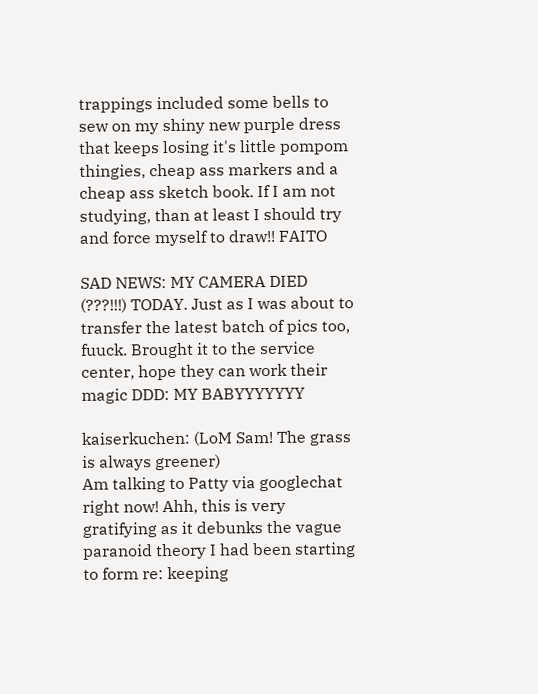trappings included some bells to sew on my shiny new purple dress that keeps losing it's little pompom thingies, cheap ass markers and a cheap ass sketch book. If I am not studying, than at least I should try and force myself to draw!! FAITO

SAD NEWS: MY CAMERA DIED (???!!!) TODAY. Just as I was about to transfer the latest batch of pics too, fuuck. Brought it to the service center, hope they can work their magic DDD: MY BABYYYYYYY

kaiserkuchen: (LoM Sam! The grass is always greener)
Am talking to Patty via googlechat right now! Ahh, this is very gratifying as it debunks the vague paranoid theory I had been starting to form re: keeping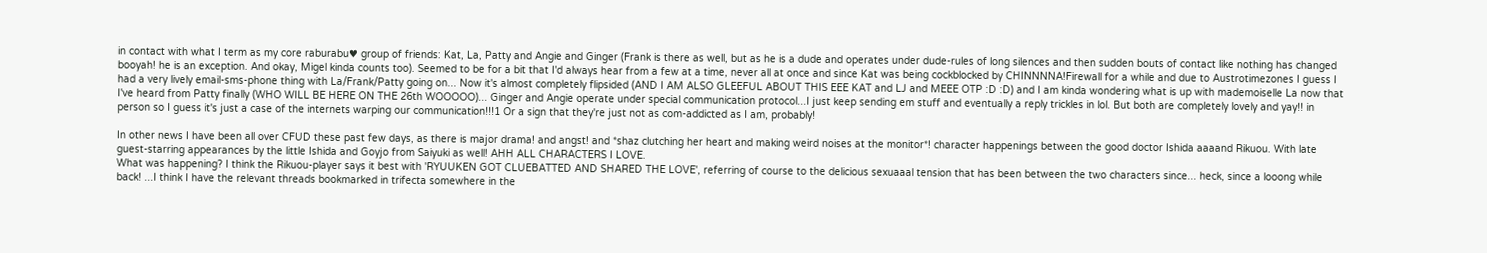in contact with what I term as my core raburabu♥ group of friends: Kat, La, Patty and Angie and Ginger (Frank is there as well, but as he is a dude and operates under dude-rules of long silences and then sudden bouts of contact like nothing has changed booyah! he is an exception. And okay, Migel kinda counts too). Seemed to be for a bit that I'd always hear from a few at a time, never all at once and since Kat was being cockblocked by CHINNNNA!Firewall for a while and due to Austrotimezones I guess I had a very lively email-sms-phone thing with La/Frank/Patty going on... Now it's almost completely flipsided (AND I AM ALSO GLEEFUL ABOUT THIS EEE KAT and LJ and MEEE OTP :D :D) and I am kinda wondering what is up with mademoiselle La now that I've heard from Patty finally (WHO WILL BE HERE ON THE 26th WOOOOO)... Ginger and Angie operate under special communication protocol...I just keep sending em stuff and eventually a reply trickles in lol. But both are completely lovely and yay!! in person so I guess it's just a case of the internets warping our communication!!!1 Or a sign that they're just not as com-addicted as I am, probably!

In other news I have been all over CFUD these past few days, as there is major drama! and angst! and *shaz clutching her heart and making weird noises at the monitor*! character happenings between the good doctor Ishida aaaand Rikuou. With late guest-starring appearances by the little Ishida and Goyjo from Saiyuki as well! AHH ALL CHARACTERS I LOVE.
What was happening? I think the Rikuou-player says it best with 'RYUUKEN GOT CLUEBATTED AND SHARED THE LOVE', referring of course to the delicious sexuaaal tension that has been between the two characters since... heck, since a looong while back! ...I think I have the relevant threads bookmarked in trifecta somewhere in the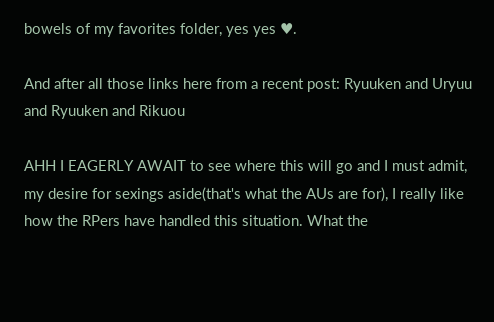bowels of my favorites folder, yes yes ♥.

And after all those links here from a recent post: Ryuuken and Uryuu and Ryuuken and Rikuou

AHH I EAGERLY AWAIT to see where this will go and I must admit, my desire for sexings aside(that's what the AUs are for), I really like how the RPers have handled this situation. What the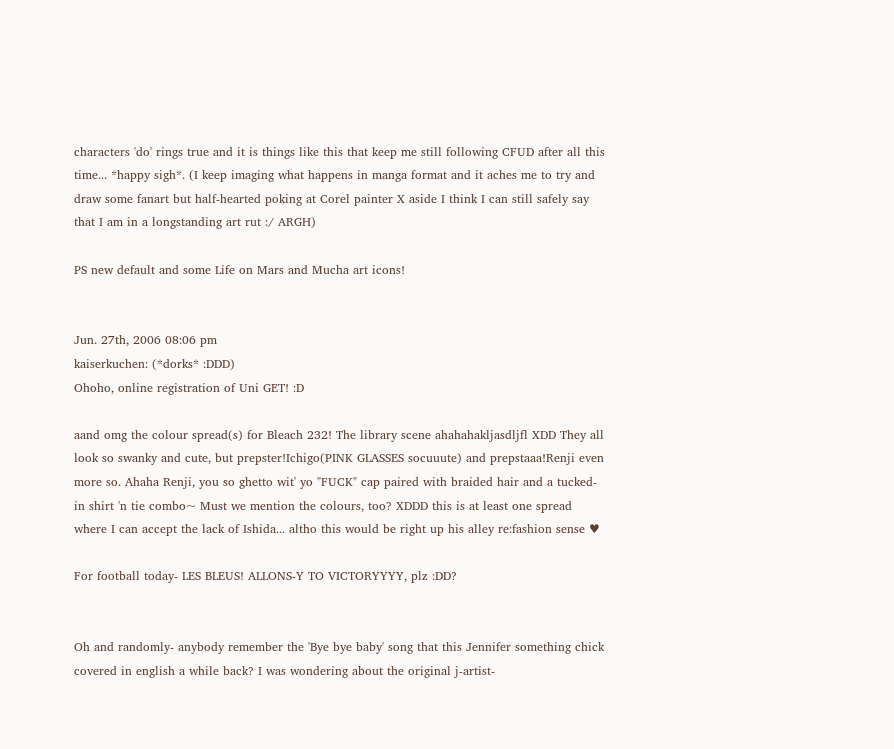characters 'do' rings true and it is things like this that keep me still following CFUD after all this time... *happy sigh*. (I keep imaging what happens in manga format and it aches me to try and draw some fanart but half-hearted poking at Corel painter X aside I think I can still safely say that I am in a longstanding art rut :/ ARGH)

PS new default and some Life on Mars and Mucha art icons!


Jun. 27th, 2006 08:06 pm
kaiserkuchen: (*dorks* :DDD)
Ohoho, online registration of Uni GET! :D

aand omg the colour spread(s) for Bleach 232! The library scene ahahahakljasdljfl XDD They all look so swanky and cute, but prepster!Ichigo(PINK GLASSES socuuute) and prepstaaa!Renji even more so. Ahaha Renji, you so ghetto wit' yo "FUCK" cap paired with braided hair and a tucked-in shirt 'n tie combo~ Must we mention the colours, too? XDDD this is at least one spread where I can accept the lack of Ishida... altho this would be right up his alley re:fashion sense ♥

For football today- LES BLEUS! ALLONS-Y TO VICTORYYYY, plz :DD?


Oh and randomly- anybody remember the 'Bye bye baby' song that this Jennifer something chick covered in english a while back? I was wondering about the original j-artist-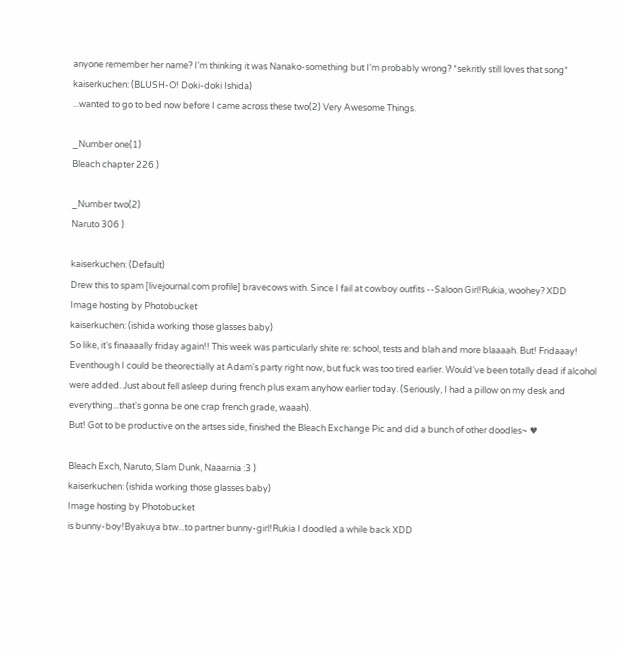anyone remember her name? I'm thinking it was Nanako-something but I'm probably wrong? *sekritly still loves that song*
kaiserkuchen: (BLUSH-O! Doki-doki Ishida)
...wanted to go to bed now before I came across these two(2) Very Awesome Things.

_Number one(1)
Bleach chapter 226 )

_Number two(2)
Naruto 306 )

kaiserkuchen: (Default)
Drew this to spam [livejournal.com profile] bravecows with. Since I fail at cowboy outfits --Saloon Girl!Rukia, woohey? XDD
Image hosting by Photobucket
kaiserkuchen: (ishida working those glasses baby)
So like, it's finaaaally friday again!! This week was particularly shite re: school, tests and blah and more blaaaah. But! Fridaaay! Eventhough I could be theorectially at Adam's party right now, but fuck was too tired earlier. Would've been totally dead if alcohol were added. Just about fell asleep during french plus exam anyhow earlier today. (Seriously, I had a pillow on my desk and everything...that's gonna be one crap french grade, waaah).
But! Got to be productive on the artses side, finished the Bleach Exchange Pic and did a bunch of other doodles~ ♥

Bleach Exch, Naruto, Slam Dunk, Naaarnia :3 )
kaiserkuchen: (ishida working those glasses baby)
Image hosting by Photobucket
is bunny-boy!Byakuya btw...to partner bunny-girl!Rukia I doodled a while back XDD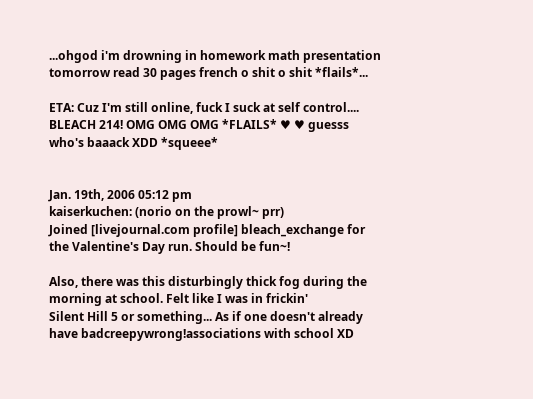...ohgod i'm drowning in homework math presentation tomorrow read 30 pages french o shit o shit *flails*...

ETA: Cuz I'm still online, fuck I suck at self control.... BLEACH 214! OMG OMG OMG *FLAILS* ♥ ♥ guesss who's baaack XDD *squeee*


Jan. 19th, 2006 05:12 pm
kaiserkuchen: (norio on the prowl~ prr)
Joined [livejournal.com profile] bleach_exchange for the Valentine's Day run. Should be fun~!

Also, there was this disturbingly thick fog during the morning at school. Felt like I was in frickin'
Silent Hill 5 or something... As if one doesn't already have badcreepywrong!associations with school XD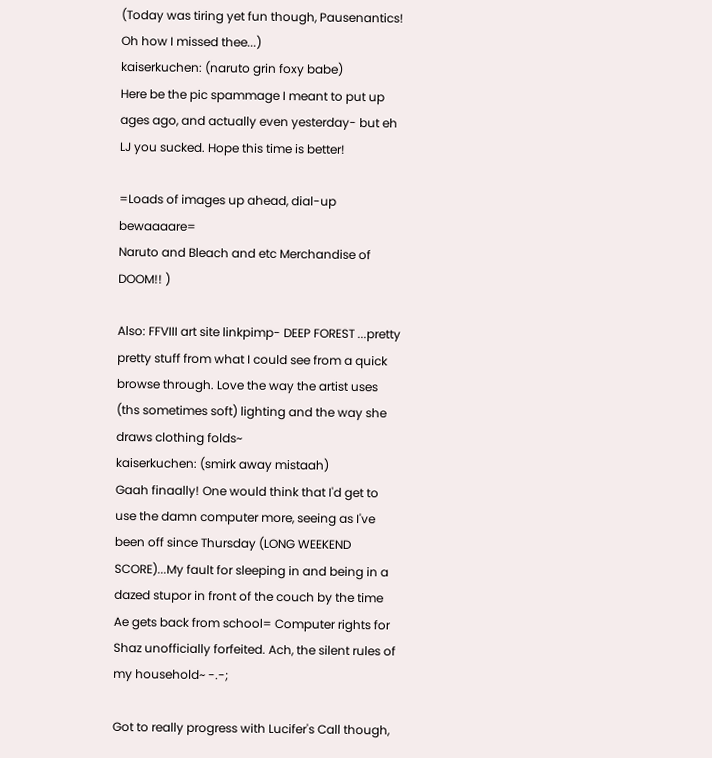(Today was tiring yet fun though, Pausenantics! Oh how I missed thee...)
kaiserkuchen: (naruto grin foxy babe)
Here be the pic spammage I meant to put up ages ago, and actually even yesterday- but eh LJ you sucked. Hope this time is better!

=Loads of images up ahead, dial-up bewaaaare=
Naruto and Bleach and etc Merchandise of DOOM!! )

Also: FFVIII art site linkpimp- DEEP FOREST ...pretty pretty stuff from what I could see from a quick browse through. Love the way the artist uses (ths sometimes soft) lighting and the way she draws clothing folds~
kaiserkuchen: (smirk away mistaah)
Gaah finaally! One would think that I'd get to use the damn computer more, seeing as I've been off since Thursday (LONG WEEKEND SCORE)...My fault for sleeping in and being in a dazed stupor in front of the couch by the time Ae gets back from school= Computer rights for Shaz unofficially forfeited. Ach, the silent rules of my household~ -.-;

Got to really progress with Lucifer's Call though,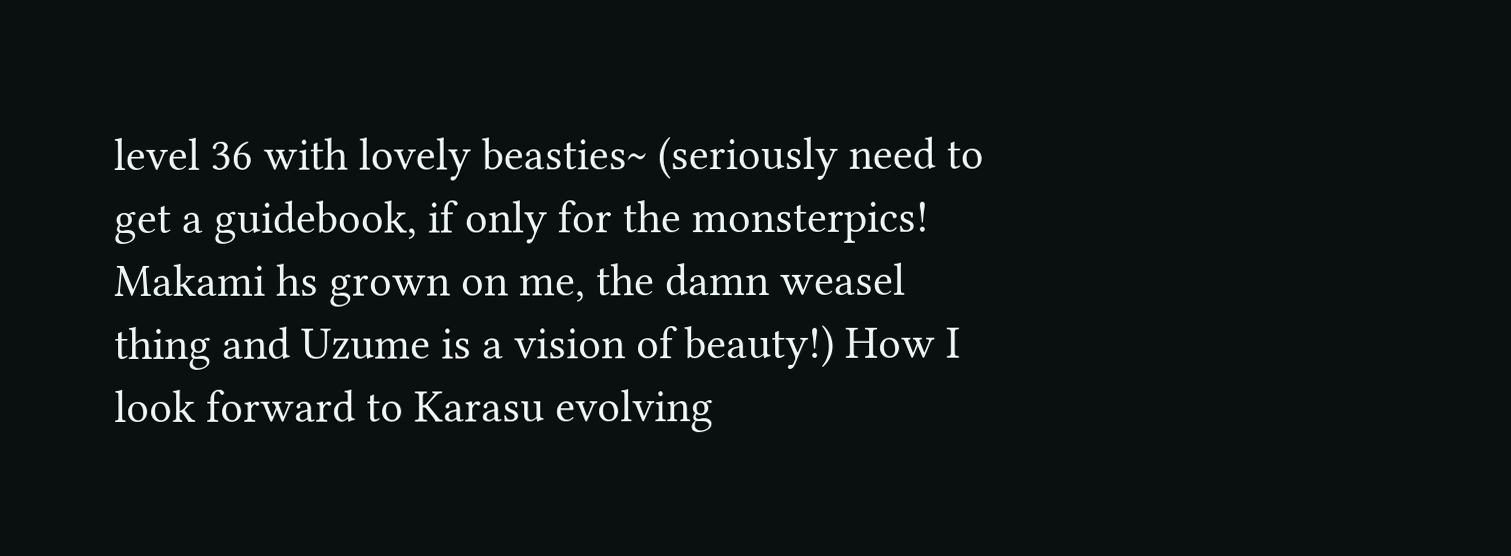level 36 with lovely beasties~ (seriously need to get a guidebook, if only for the monsterpics! Makami hs grown on me, the damn weasel thing and Uzume is a vision of beauty!) How I look forward to Karasu evolving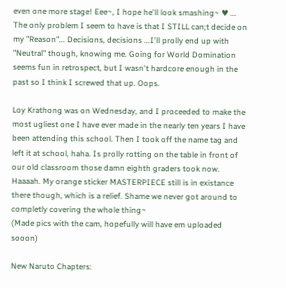even one more stage! Eee~, I hope he'll look smashing~ ♥ ... The only problem I seem to have is that I STILL can;t decide on my "Reason"... Decisions, decisions ...I'll prolly end up with "Neutral" though, knowing me. Going for World Domination seems fun in retrospect, but I wasn't hardcore enough in the past so I think I screwed that up. Oops.

Loy Krathong was on Wednesday, and I proceeded to make the most ugliest one I have ever made in the nearly ten years I have been attending this school. Then I took off the name tag and left it at school, haha. Is prolly rotting on the table in front of our old classroom those damn eighth graders took now. Haaaah. My orange sticker MASTERPIECE still is in existance there though, which is a relief. Shame we never got around to completly covering the whole thing~
(Made pics with the cam, hopefully will have em uploaded sooon)

New Naruto Chapters: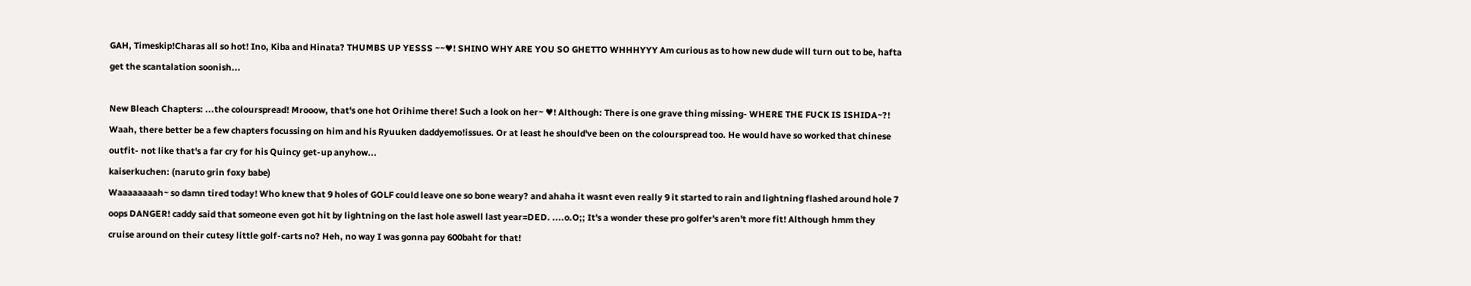GAH, Timeskip!Charas all so hot! Ino, Kiba and Hinata? THUMBS UP YESSS ~~♥! SHINO WHY ARE YOU SO GHETTO WHHHYYY Am curious as to how new dude will turn out to be, hafta get the scantalation soonish...

New Bleach Chapters: ...the colourspread! Mrooow, that's one hot Orihime there! Such a look on her~ ♥! Although: There is one grave thing missing- WHERE THE FUCK IS ISHIDA~?! Waah, there better be a few chapters focussing on him and his Ryuuken daddyemo!issues. Or at least he should've been on the colourspread too. He would have so worked that chinese outfit- not like that's a far cry for his Quincy get-up anyhow...
kaiserkuchen: (naruto grin foxy babe)
Waaaaaaaah~ so damn tired today! Who knew that 9 holes of GOLF could leave one so bone weary? and ahaha it wasnt even really 9 it started to rain and lightning flashed around hole 7 oops DANGER! caddy said that someone even got hit by lightning on the last hole aswell last year=DED. ....o.O;; It's a wonder these pro golfer's aren't more fit! Although hmm they cruise around on their cutesy little golf-carts no? Heh, no way I was gonna pay 600baht for that!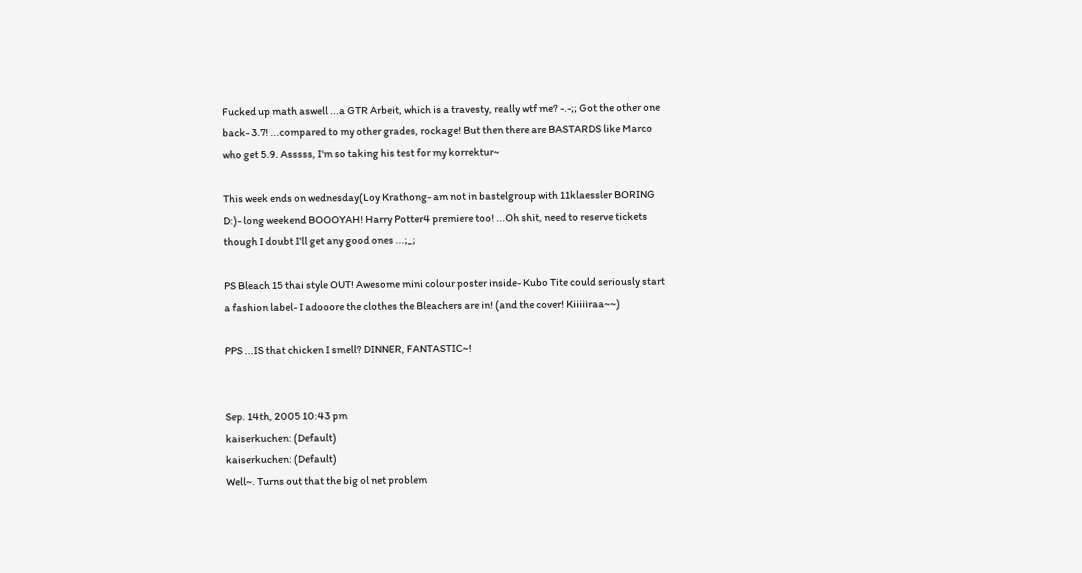Fucked up math aswell ...a GTR Arbeit, which is a travesty, really wtf me? -.-;; Got the other one back- 3.7! ...compared to my other grades, rockage! But then there are BASTARDS like Marco who get 5.9. Asssss, I'm so taking his test for my korrektur~

This week ends on wednesday(Loy Krathong- am not in bastelgroup with 11klaessler BORING D:)- long weekend BOOOYAH! Harry Potter4 premiere too! ...Oh shit, need to reserve tickets though I doubt I'll get any good ones ...;_;

PS Bleach 15 thai style OUT! Awesome mini colour poster inside- Kubo Tite could seriously start a fashion label- I adooore the clothes the Bleachers are in! (and the cover! Kiiiiiraa~~)

PPS ...IS that chicken I smell? DINNER, FANTASTIC~!


Sep. 14th, 2005 10:43 pm
kaiserkuchen: (Default)
kaiserkuchen: (Default)
Well~. Turns out that the big ol net problem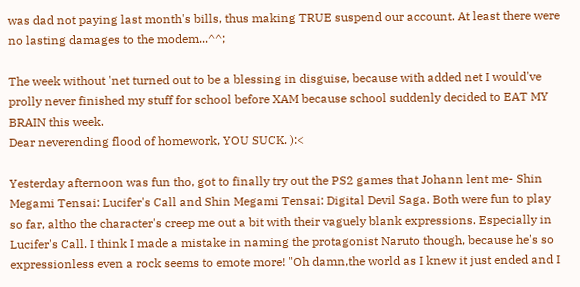was dad not paying last month's bills, thus making TRUE suspend our account. At least there were no lasting damages to the modem...^^;

The week without 'net turned out to be a blessing in disguise, because with added net I would've prolly never finished my stuff for school before XAM because school suddenly decided to EAT MY BRAIN this week.
Dear neverending flood of homework, YOU SUCK. ):<

Yesterday afternoon was fun tho, got to finally try out the PS2 games that Johann lent me- Shin Megami Tensai: Lucifer's Call and Shin Megami Tensai: Digital Devil Saga. Both were fun to play so far, altho the character's creep me out a bit with their vaguely blank expressions. Especially in Lucifer's Call. I think I made a mistake in naming the protagonist Naruto though, because he's so expressionless even a rock seems to emote more! "Oh damn,the world as I knew it just ended and I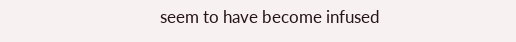seem to have become infused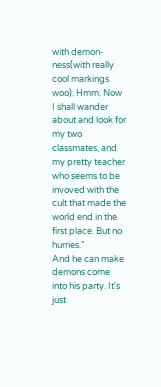with demon-ness(with really cool markings woo). Hmm. Now I shall wander about and look for my two classmates, and my pretty teacher who seems to be invoved with the cult that made the world end in the first place. But no hurries."
And he can make demons come into his party. It's just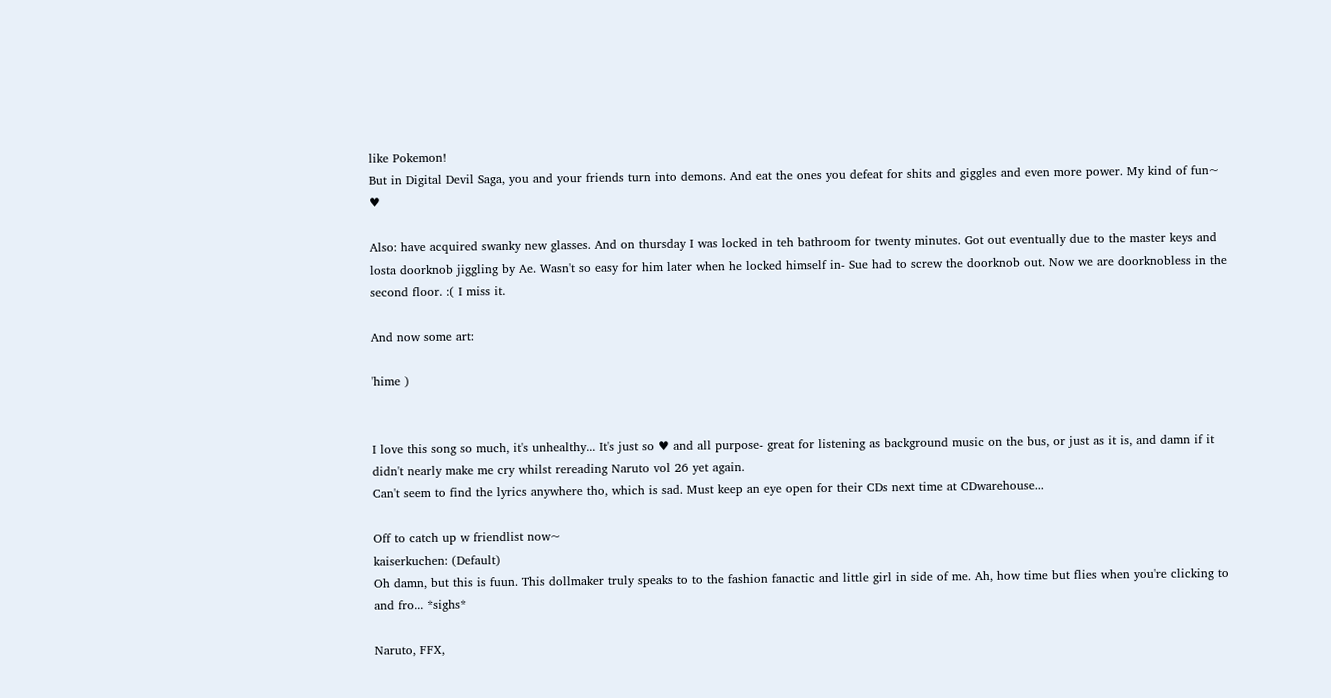like Pokemon!
But in Digital Devil Saga, you and your friends turn into demons. And eat the ones you defeat for shits and giggles and even more power. My kind of fun~ ♥

Also: have acquired swanky new glasses. And on thursday I was locked in teh bathroom for twenty minutes. Got out eventually due to the master keys and losta doorknob jiggling by Ae. Wasn't so easy for him later when he locked himself in- Sue had to screw the doorknob out. Now we are doorknobless in the second floor. :( I miss it.

And now some art:

'hime )


I love this song so much, it's unhealthy... It's just so ♥ and all purpose- great for listening as background music on the bus, or just as it is, and damn if it didn't nearly make me cry whilst rereading Naruto vol 26 yet again.
Can't seem to find the lyrics anywhere tho, which is sad. Must keep an eye open for their CDs next time at CDwarehouse...

Off to catch up w friendlist now~
kaiserkuchen: (Default)
Oh damn, but this is fuun. This dollmaker truly speaks to to the fashion fanactic and little girl in side of me. Ah, how time but flies when you're clicking to and fro... *sighs*

Naruto, FFX,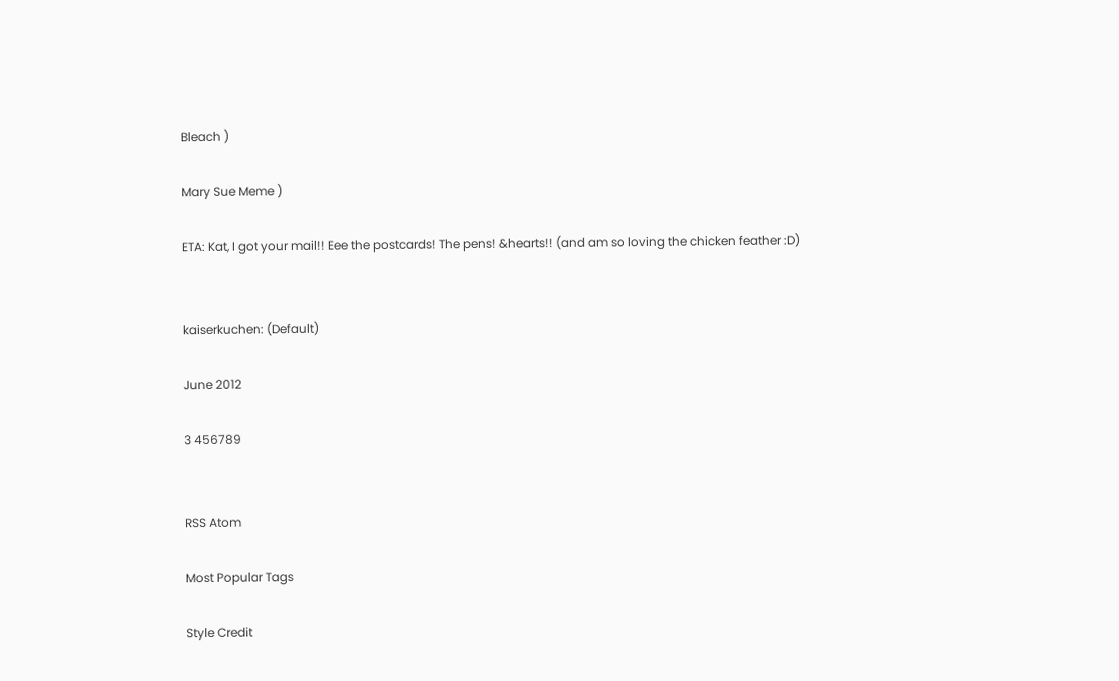Bleach )

Mary Sue Meme )

ETA: Kat, I got your mail!! Eee the postcards! The pens! &hearts!! (and am so loving the chicken feather :D)


kaiserkuchen: (Default)

June 2012

3 456789


RSS Atom

Most Popular Tags

Style Credit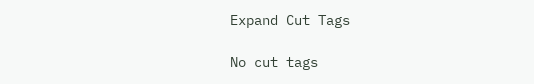Expand Cut Tags

No cut tags